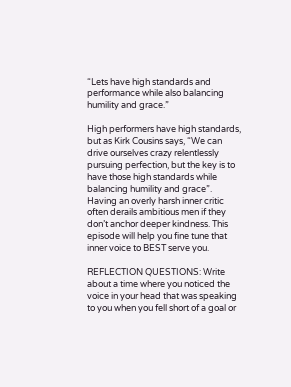“Lets have high standards and performance while also balancing humility and grace.”

High performers have high standards, but as Kirk Cousins says, “We can drive ourselves crazy relentlessly pursuing perfection, but the key is to have those high standards while balancing humility and grace”. Having an overly harsh inner critic often derails ambitious men if they don’t anchor deeper kindness. This episode will help you fine tune that inner voice to BEST serve you.

REFLECTION QUESTIONS: Write about a time where you noticed the voice in your head that was speaking to you when you fell short of a goal or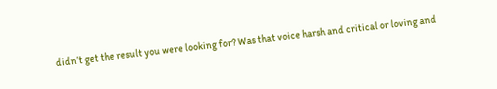didn’t get the result you were looking for? Was that voice harsh and critical or loving and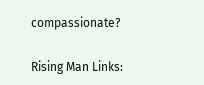compassionate?

Rising Man Links: